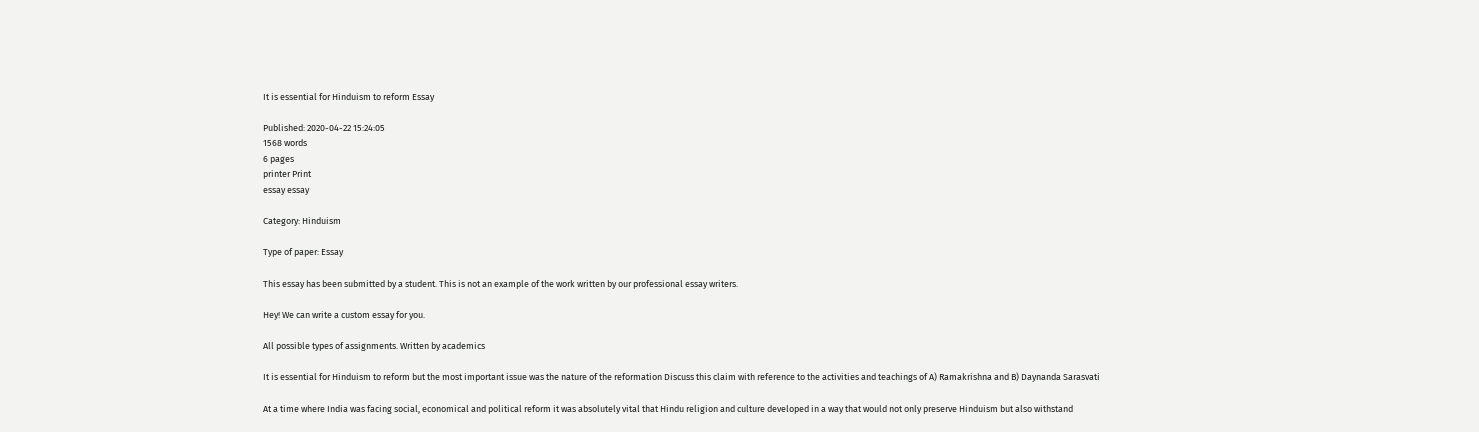It is essential for Hinduism to reform Essay

Published: 2020-04-22 15:24:05
1568 words
6 pages
printer Print
essay essay

Category: Hinduism

Type of paper: Essay

This essay has been submitted by a student. This is not an example of the work written by our professional essay writers.

Hey! We can write a custom essay for you.

All possible types of assignments. Written by academics

It is essential for Hinduism to reform but the most important issue was the nature of the reformation Discuss this claim with reference to the activities and teachings of A) Ramakrishna and B) Daynanda Sarasvati

At a time where India was facing social, economical and political reform it was absolutely vital that Hindu religion and culture developed in a way that would not only preserve Hinduism but also withstand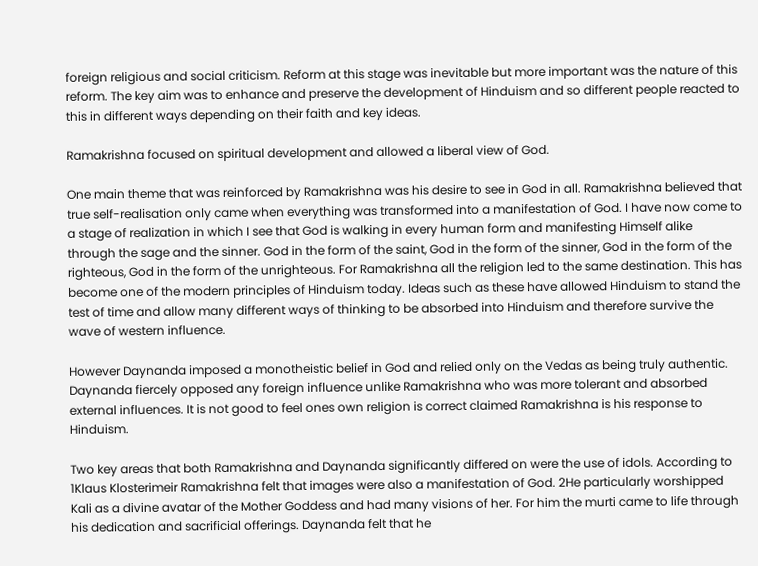foreign religious and social criticism. Reform at this stage was inevitable but more important was the nature of this reform. The key aim was to enhance and preserve the development of Hinduism and so different people reacted to this in different ways depending on their faith and key ideas.

Ramakrishna focused on spiritual development and allowed a liberal view of God.

One main theme that was reinforced by Ramakrishna was his desire to see in God in all. Ramakrishna believed that true self-realisation only came when everything was transformed into a manifestation of God. I have now come to a stage of realization in which I see that God is walking in every human form and manifesting Himself alike through the sage and the sinner. God in the form of the saint, God in the form of the sinner, God in the form of the righteous, God in the form of the unrighteous. For Ramakrishna all the religion led to the same destination. This has become one of the modern principles of Hinduism today. Ideas such as these have allowed Hinduism to stand the test of time and allow many different ways of thinking to be absorbed into Hinduism and therefore survive the wave of western influence.

However Daynanda imposed a monotheistic belief in God and relied only on the Vedas as being truly authentic. Daynanda fiercely opposed any foreign influence unlike Ramakrishna who was more tolerant and absorbed external influences. It is not good to feel ones own religion is correct claimed Ramakrishna is his response to Hinduism.

Two key areas that both Ramakrishna and Daynanda significantly differed on were the use of idols. According to 1Klaus Klosterimeir Ramakrishna felt that images were also a manifestation of God. 2He particularly worshipped Kali as a divine avatar of the Mother Goddess and had many visions of her. For him the murti came to life through his dedication and sacrificial offerings. Daynanda felt that he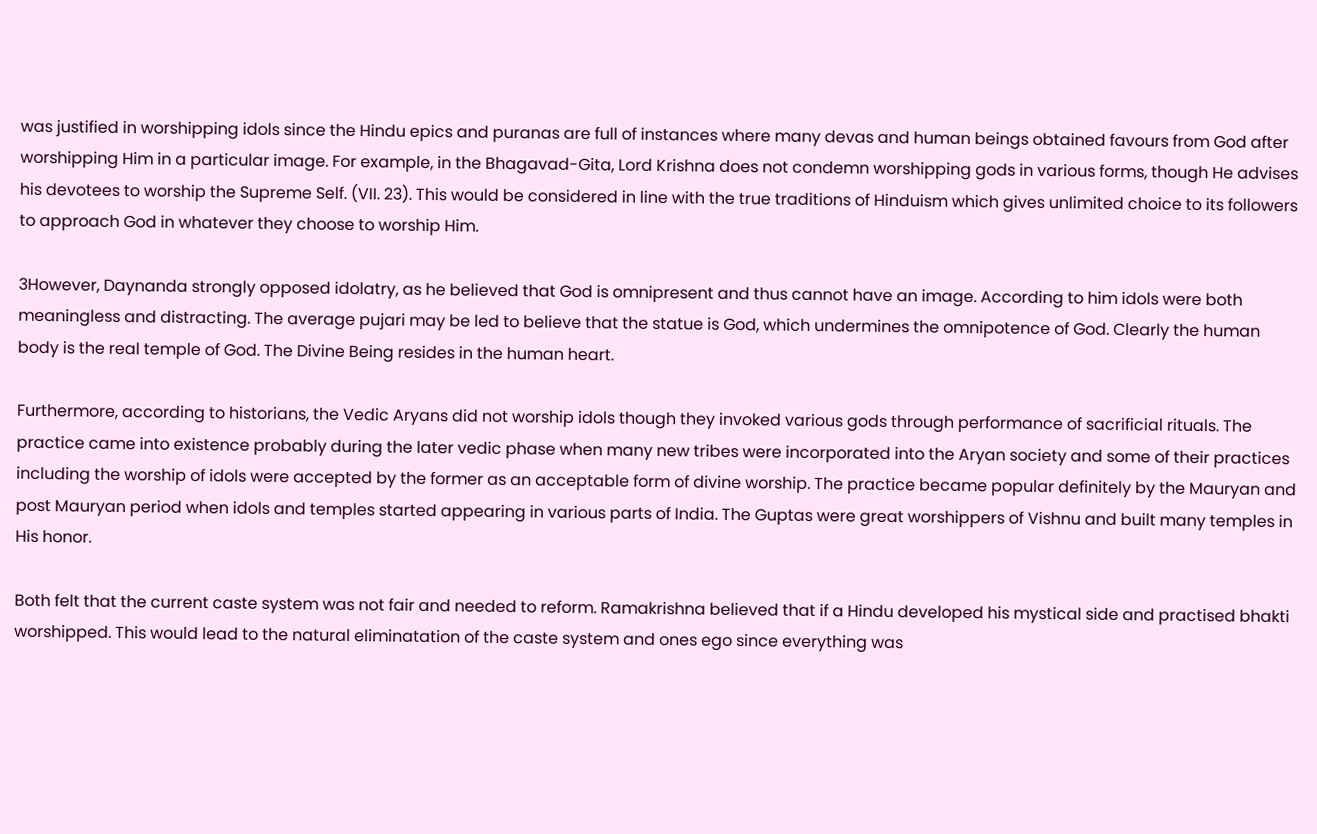was justified in worshipping idols since the Hindu epics and puranas are full of instances where many devas and human beings obtained favours from God after worshipping Him in a particular image. For example, in the Bhagavad-Gita, Lord Krishna does not condemn worshipping gods in various forms, though He advises his devotees to worship the Supreme Self. (VII. 23). This would be considered in line with the true traditions of Hinduism which gives unlimited choice to its followers to approach God in whatever they choose to worship Him.

3However, Daynanda strongly opposed idolatry, as he believed that God is omnipresent and thus cannot have an image. According to him idols were both meaningless and distracting. The average pujari may be led to believe that the statue is God, which undermines the omnipotence of God. Clearly the human body is the real temple of God. The Divine Being resides in the human heart.

Furthermore, according to historians, the Vedic Aryans did not worship idols though they invoked various gods through performance of sacrificial rituals. The practice came into existence probably during the later vedic phase when many new tribes were incorporated into the Aryan society and some of their practices including the worship of idols were accepted by the former as an acceptable form of divine worship. The practice became popular definitely by the Mauryan and post Mauryan period when idols and temples started appearing in various parts of India. The Guptas were great worshippers of Vishnu and built many temples in His honor.

Both felt that the current caste system was not fair and needed to reform. Ramakrishna believed that if a Hindu developed his mystical side and practised bhakti worshipped. This would lead to the natural eliminatation of the caste system and ones ego since everything was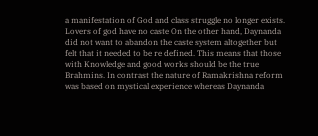a manifestation of God and class struggle no longer exists. Lovers of god have no caste On the other hand, Daynanda did not want to abandon the caste system altogether but felt that it needed to be re defined. This means that those with Knowledge and good works should be the true Brahmins. In contrast the nature of Ramakrishna reform was based on mystical experience whereas Daynanda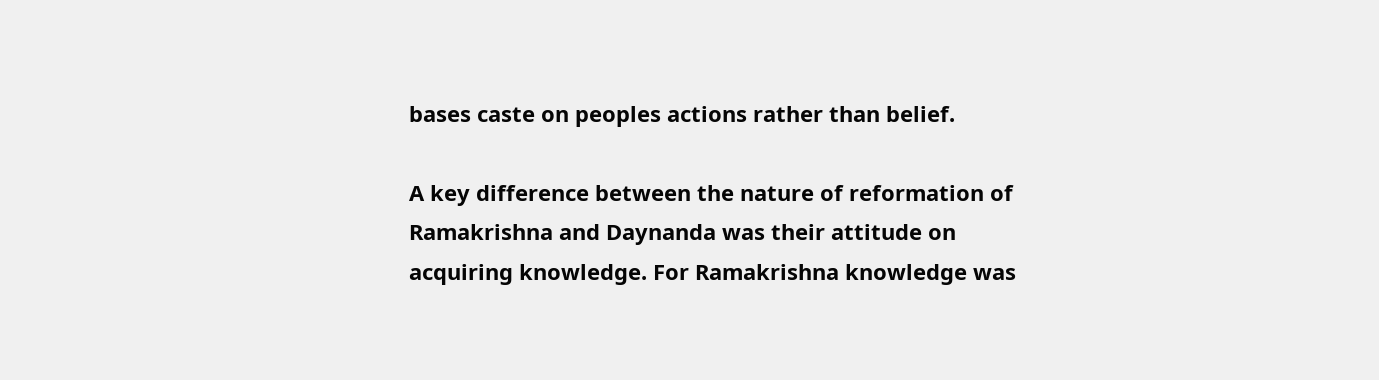bases caste on peoples actions rather than belief.

A key difference between the nature of reformation of Ramakrishna and Daynanda was their attitude on acquiring knowledge. For Ramakrishna knowledge was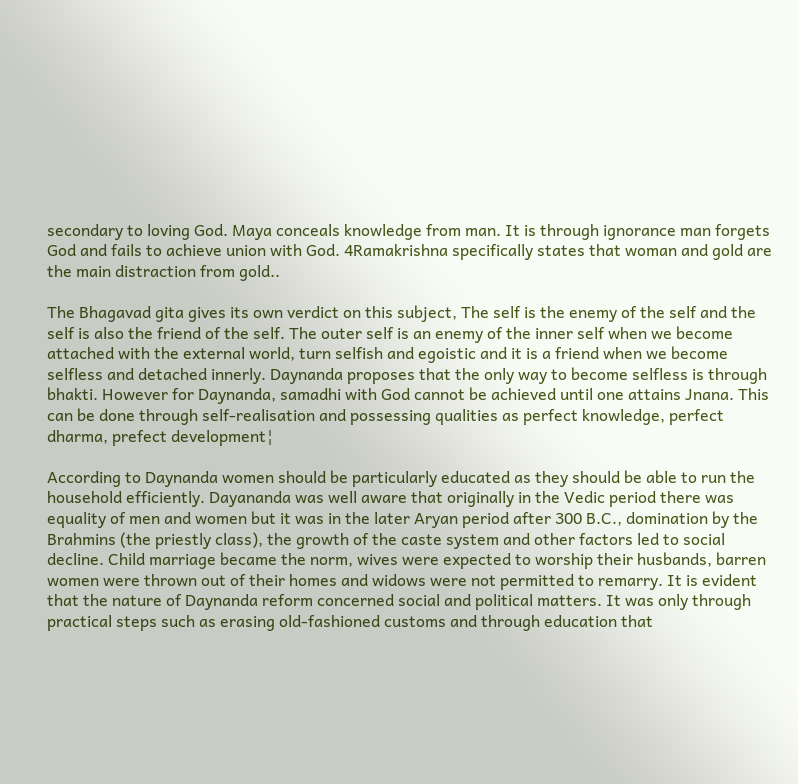secondary to loving God. Maya conceals knowledge from man. It is through ignorance man forgets God and fails to achieve union with God. 4Ramakrishna specifically states that woman and gold are the main distraction from gold..

The Bhagavad gita gives its own verdict on this subject, The self is the enemy of the self and the self is also the friend of the self. The outer self is an enemy of the inner self when we become attached with the external world, turn selfish and egoistic and it is a friend when we become selfless and detached innerly. Daynanda proposes that the only way to become selfless is through bhakti. However for Daynanda, samadhi with God cannot be achieved until one attains Jnana. This can be done through self-realisation and possessing qualities as perfect knowledge, perfect dharma, prefect development¦

According to Daynanda women should be particularly educated as they should be able to run the household efficiently. Dayananda was well aware that originally in the Vedic period there was equality of men and women but it was in the later Aryan period after 300 B.C., domination by the Brahmins (the priestly class), the growth of the caste system and other factors led to social decline. Child marriage became the norm, wives were expected to worship their husbands, barren women were thrown out of their homes and widows were not permitted to remarry. It is evident that the nature of Daynanda reform concerned social and political matters. It was only through practical steps such as erasing old-fashioned customs and through education that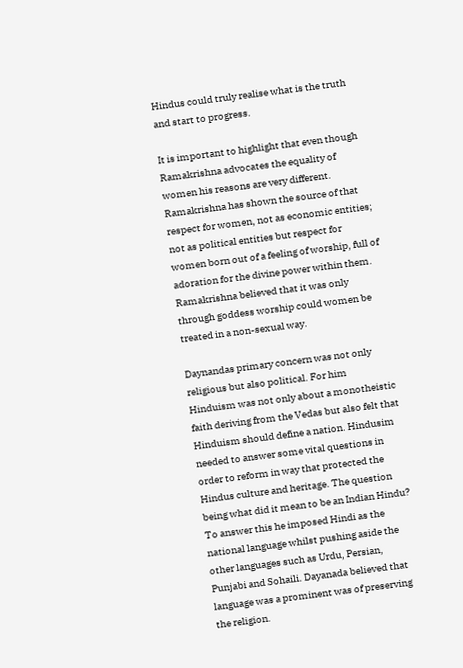Hindus could truly realise what is the truth and start to progress.

It is important to highlight that even though Ramakrishna advocates the equality of women his reasons are very different. Ramakrishna has shown the source of that respect for women, not as economic entities; not as political entities but respect for women born out of a feeling of worship, full of adoration for the divine power within them. Ramakrishna believed that it was only through goddess worship could women be treated in a non-sexual way.

Daynandas primary concern was not only religious but also political. For him Hinduism was not only about a monotheistic faith deriving from the Vedas but also felt that Hinduism should define a nation. Hindusim needed to answer some vital questions in order to reform in way that protected the Hindus culture and heritage. The question being what did it mean to be an Indian Hindu? To answer this he imposed Hindi as the national language whilst pushing aside the other languages such as Urdu, Persian, Punjabi and Sohaili. Dayanada believed that language was a prominent was of preserving the religion.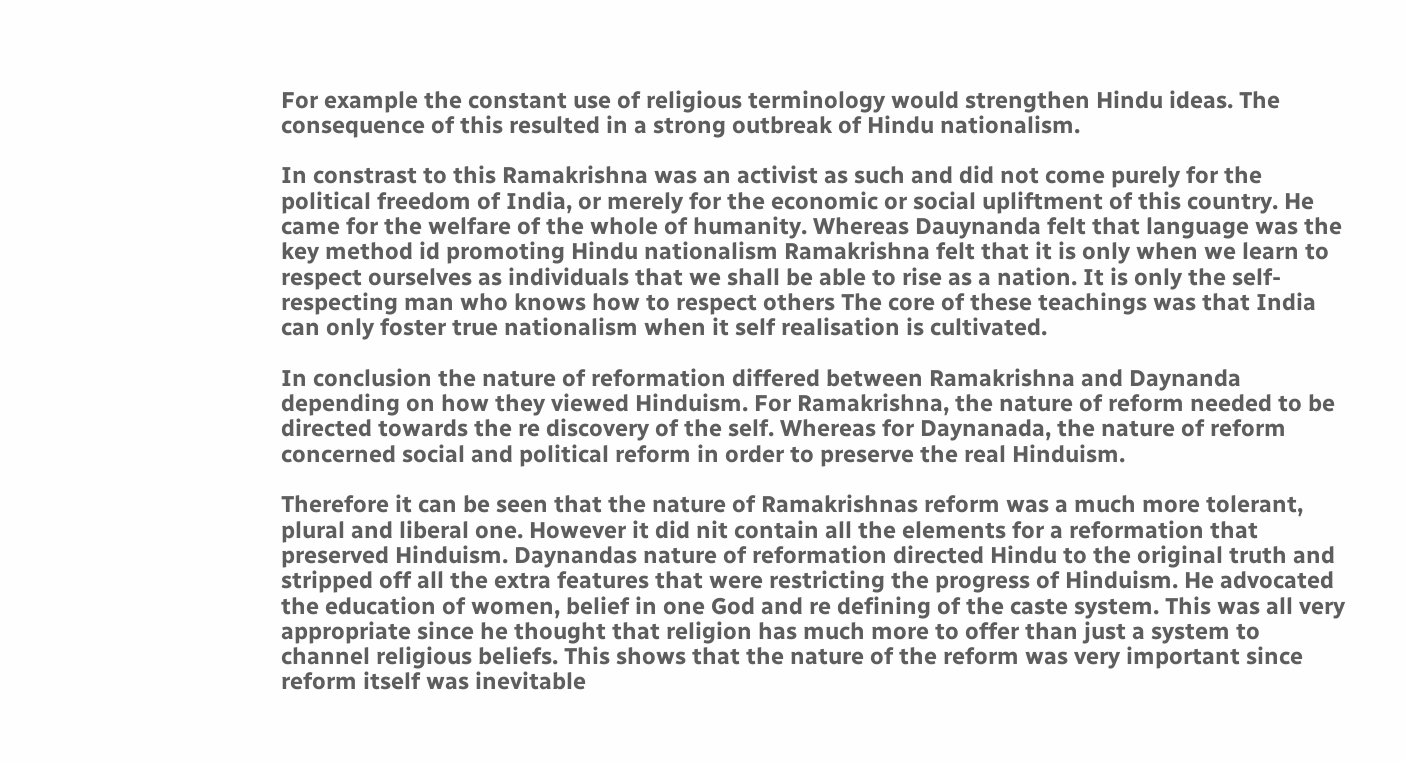For example the constant use of religious terminology would strengthen Hindu ideas. The consequence of this resulted in a strong outbreak of Hindu nationalism.

In constrast to this Ramakrishna was an activist as such and did not come purely for the political freedom of India, or merely for the economic or social upliftment of this country. He came for the welfare of the whole of humanity. Whereas Dauynanda felt that language was the key method id promoting Hindu nationalism Ramakrishna felt that it is only when we learn to respect ourselves as individuals that we shall be able to rise as a nation. It is only the self-respecting man who knows how to respect others The core of these teachings was that India can only foster true nationalism when it self realisation is cultivated.

In conclusion the nature of reformation differed between Ramakrishna and Daynanda depending on how they viewed Hinduism. For Ramakrishna, the nature of reform needed to be directed towards the re discovery of the self. Whereas for Daynanada, the nature of reform concerned social and political reform in order to preserve the real Hinduism.

Therefore it can be seen that the nature of Ramakrishnas reform was a much more tolerant, plural and liberal one. However it did nit contain all the elements for a reformation that preserved Hinduism. Daynandas nature of reformation directed Hindu to the original truth and stripped off all the extra features that were restricting the progress of Hinduism. He advocated the education of women, belief in one God and re defining of the caste system. This was all very appropriate since he thought that religion has much more to offer than just a system to channel religious beliefs. This shows that the nature of the reform was very important since reform itself was inevitable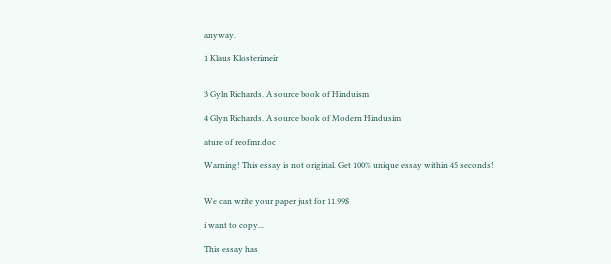anyway.

1 Klaus Klosterimeir


3 Gyln Richards. A source book of Hinduism

4 Glyn Richards. A source book of Modern Hindusim

ature of reofmr.doc

Warning! This essay is not original. Get 100% unique essay within 45 seconds!


We can write your paper just for 11.99$

i want to copy...

This essay has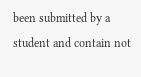been submitted by a student and contain not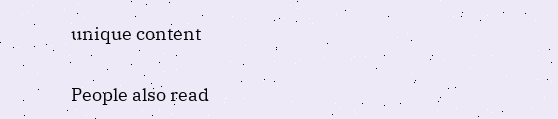unique content

People also read